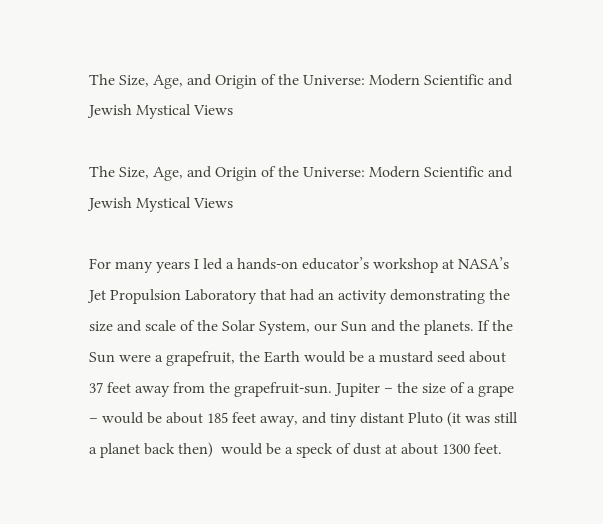The Size, Age, and Origin of the Universe: Modern Scientific and Jewish Mystical Views

The Size, Age, and Origin of the Universe: Modern Scientific and Jewish Mystical Views

For many years I led a hands-on educator’s workshop at NASA’s Jet Propulsion Laboratory that had an activity demonstrating the size and scale of the Solar System, our Sun and the planets. If the Sun were a grapefruit, the Earth would be a mustard seed about 37 feet away from the grapefruit-sun. Jupiter – the size of a grape – would be about 185 feet away, and tiny distant Pluto (it was still a planet back then)  would be a speck of dust at about 1300 feet.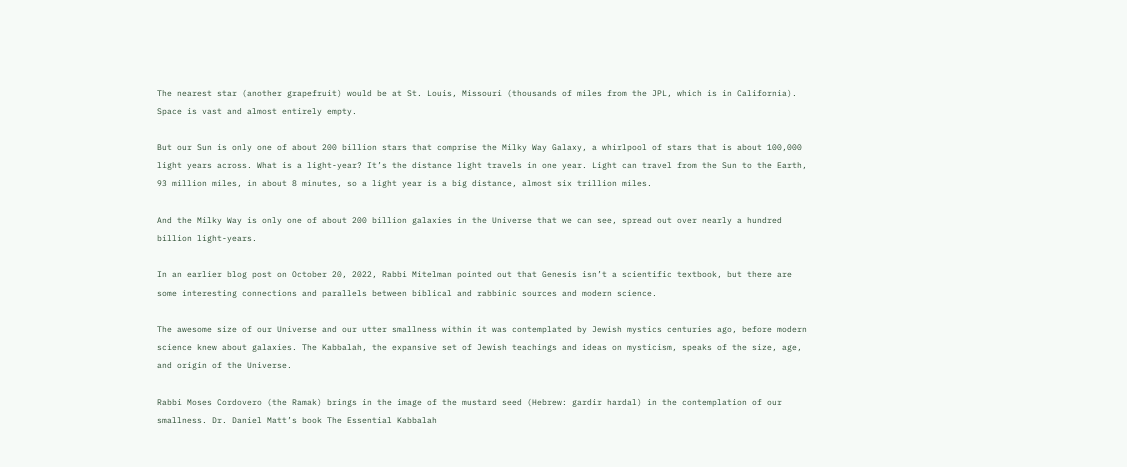The nearest star (another grapefruit) would be at St. Louis, Missouri (thousands of miles from the JPL, which is in California). Space is vast and almost entirely empty.

But our Sun is only one of about 200 billion stars that comprise the Milky Way Galaxy, a whirlpool of stars that is about 100,000 light years across. What is a light-year? It’s the distance light travels in one year. Light can travel from the Sun to the Earth, 93 million miles, in about 8 minutes, so a light year is a big distance, almost six trillion miles.

And the Milky Way is only one of about 200 billion galaxies in the Universe that we can see, spread out over nearly a hundred billion light-years.

In an earlier blog post on October 20, 2022, Rabbi Mitelman pointed out that Genesis isn’t a scientific textbook, but there are some interesting connections and parallels between biblical and rabbinic sources and modern science.

The awesome size of our Universe and our utter smallness within it was contemplated by Jewish mystics centuries ago, before modern science knew about galaxies. The Kabbalah, the expansive set of Jewish teachings and ideas on mysticism, speaks of the size, age, and origin of the Universe.

Rabbi Moses Cordovero (the Ramak) brings in the image of the mustard seed (Hebrew: gardir hardal) in the contemplation of our smallness. Dr. Daniel Matt’s book The Essential Kabbalah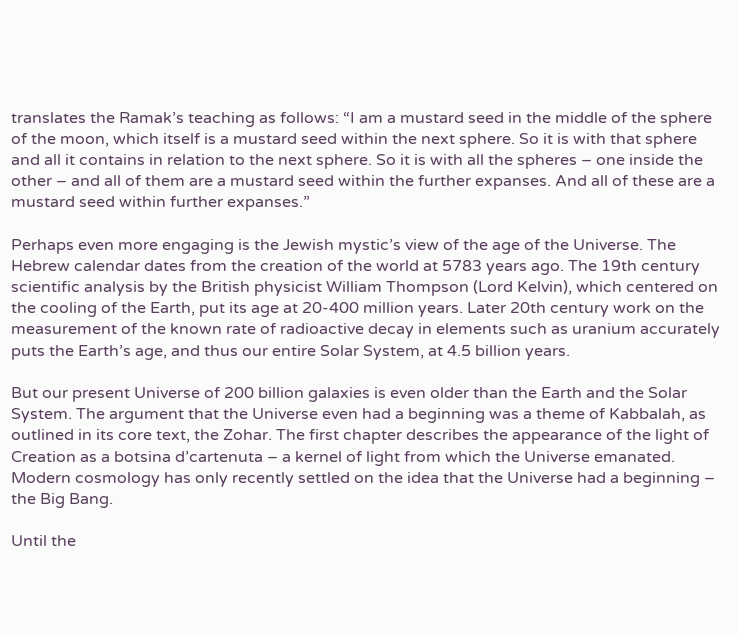translates the Ramak’s teaching as follows: “I am a mustard seed in the middle of the sphere of the moon, which itself is a mustard seed within the next sphere. So it is with that sphere and all it contains in relation to the next sphere. So it is with all the spheres – one inside the other – and all of them are a mustard seed within the further expanses. And all of these are a mustard seed within further expanses.”

Perhaps even more engaging is the Jewish mystic’s view of the age of the Universe. The Hebrew calendar dates from the creation of the world at 5783 years ago. The 19th century scientific analysis by the British physicist William Thompson (Lord Kelvin), which centered on the cooling of the Earth, put its age at 20-400 million years. Later 20th century work on the measurement of the known rate of radioactive decay in elements such as uranium accurately puts the Earth’s age, and thus our entire Solar System, at 4.5 billion years.

But our present Universe of 200 billion galaxies is even older than the Earth and the Solar System. The argument that the Universe even had a beginning was a theme of Kabbalah, as outlined in its core text, the Zohar. The first chapter describes the appearance of the light of Creation as a botsina d’cartenuta – a kernel of light from which the Universe emanated. Modern cosmology has only recently settled on the idea that the Universe had a beginning – the Big Bang.

Until the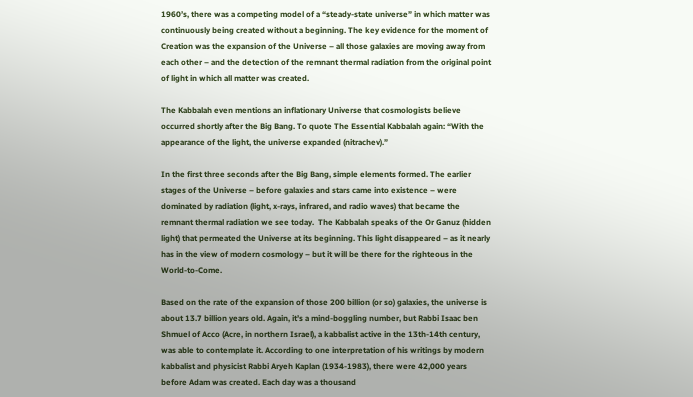1960’s, there was a competing model of a “steady-state universe” in which matter was continuously being created without a beginning. The key evidence for the moment of Creation was the expansion of the Universe – all those galaxies are moving away from each other – and the detection of the remnant thermal radiation from the original point of light in which all matter was created.

The Kabbalah even mentions an inflationary Universe that cosmologists believe occurred shortly after the Big Bang. To quote The Essential Kabbalah again: “With the appearance of the light, the universe expanded (nitrachev).”

In the first three seconds after the Big Bang, simple elements formed. The earlier stages of the Universe – before galaxies and stars came into existence – were dominated by radiation (light, x-rays, infrared, and radio waves) that became the remnant thermal radiation we see today.  The Kabbalah speaks of the Or Ganuz (hidden light) that permeated the Universe at its beginning. This light disappeared – as it nearly has in the view of modern cosmology – but it will be there for the righteous in the World-to-Come.

Based on the rate of the expansion of those 200 billion (or so) galaxies, the universe is about 13.7 billion years old. Again, it’s a mind-boggling number, but Rabbi Isaac ben Shmuel of Acco (Acre, in northern Israel), a kabbalist active in the 13th-14th century, was able to contemplate it. According to one interpretation of his writings by modern kabbalist and physicist Rabbi Aryeh Kaplan (1934-1983), there were 42,000 years before Adam was created. Each day was a thousand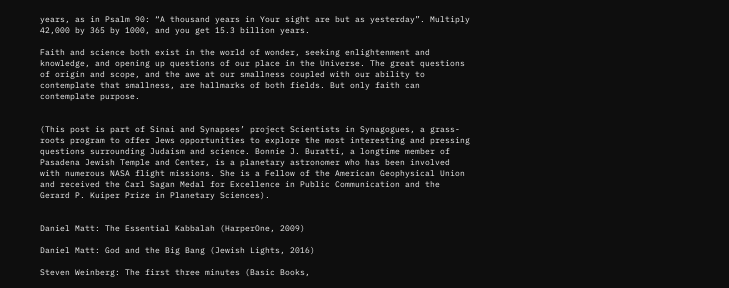years, as in Psalm 90: “A thousand years in Your sight are but as yesterday”. Multiply 42,000 by 365 by 1000, and you get 15.3 billion years.

Faith and science both exist in the world of wonder, seeking enlightenment and knowledge, and opening up questions of our place in the Universe. The great questions of origin and scope, and the awe at our smallness coupled with our ability to contemplate that smallness, are hallmarks of both fields. But only faith can contemplate purpose.


(This post is part of Sinai and Synapses’ project Scientists in Synagogues, a grass-roots program to offer Jews opportunities to explore the most interesting and pressing questions surrounding Judaism and science. Bonnie J. Buratti, a longtime member of Pasadena Jewish Temple and Center, is a planetary astronomer who has been involved with numerous NASA flight missions. She is a Fellow of the American Geophysical Union and received the Carl Sagan Medal for Excellence in Public Communication and the Gerard P. Kuiper Prize in Planetary Sciences).


Daniel Matt: The Essential Kabbalah (HarperOne, 2009)

Daniel Matt: God and the Big Bang (Jewish Lights, 2016)

Steven Weinberg: The first three minutes (Basic Books,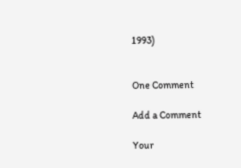1993)


One Comment

Add a Comment

Your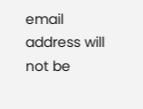email address will not be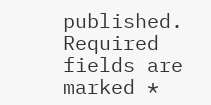published. Required fields are marked *